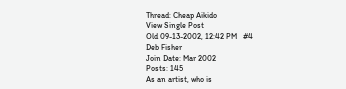Thread: Cheap Aikido
View Single Post
Old 09-13-2002, 12:42 PM   #4
Deb Fisher
Join Date: Mar 2002
Posts: 145
As an artist, who is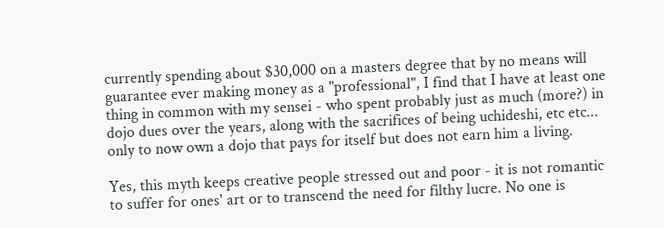currently spending about $30,000 on a masters degree that by no means will guarantee ever making money as a "professional", I find that I have at least one thing in common with my sensei - who spent probably just as much (more?) in dojo dues over the years, along with the sacrifices of being uchideshi, etc etc... only to now own a dojo that pays for itself but does not earn him a living.

Yes, this myth keeps creative people stressed out and poor - it is not romantic to suffer for ones' art or to transcend the need for filthy lucre. No one is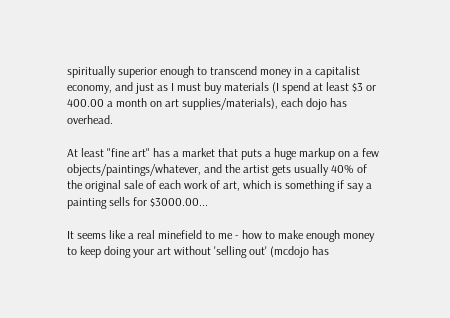spiritually superior enough to transcend money in a capitalist economy, and just as I must buy materials (I spend at least $3 or 400.00 a month on art supplies/materials), each dojo has overhead.

At least "fine art" has a market that puts a huge markup on a few objects/paintings/whatever, and the artist gets usually 40% of the original sale of each work of art, which is something if say a painting sells for $3000.00...

It seems like a real minefield to me - how to make enough money to keep doing your art without 'selling out' (mcdojo has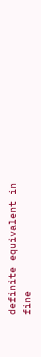definite equivalent in fine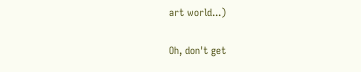art world...)

Oh, don't get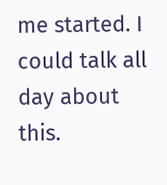me started. I could talk all day about this.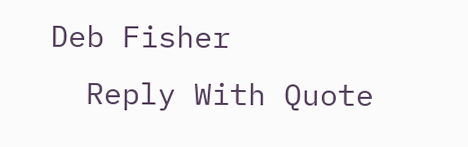Deb Fisher
  Reply With Quote